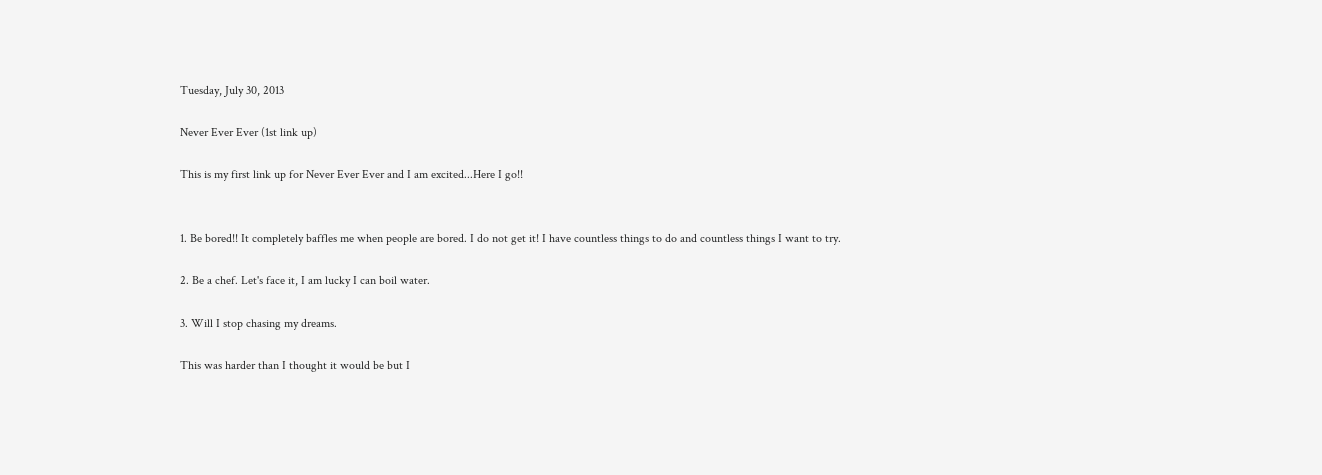Tuesday, July 30, 2013

Never Ever Ever (1st link up)

This is my first link up for Never Ever Ever and I am excited...Here I go!!


1. Be bored!! It completely baffles me when people are bored. I do not get it! I have countless things to do and countless things I want to try.

2. Be a chef. Let's face it, I am lucky I can boil water.

3. Will I stop chasing my dreams.

This was harder than I thought it would be but I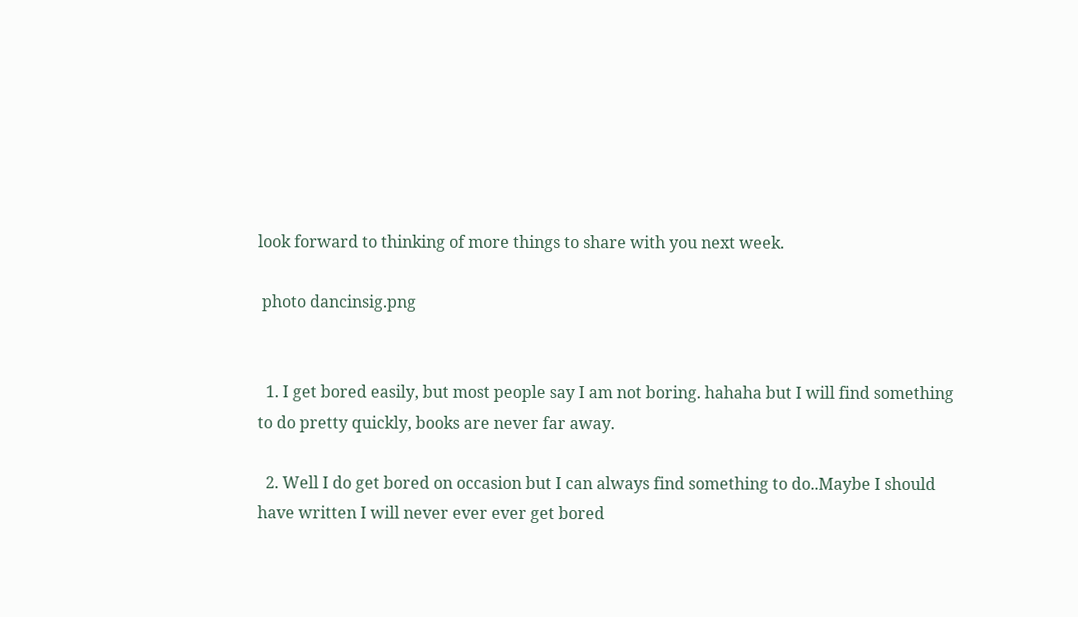look forward to thinking of more things to share with you next week.

 photo dancinsig.png


  1. I get bored easily, but most people say I am not boring. hahaha but I will find something to do pretty quickly, books are never far away.

  2. Well I do get bored on occasion but I can always find something to do..Maybe I should have written I will never ever ever get bored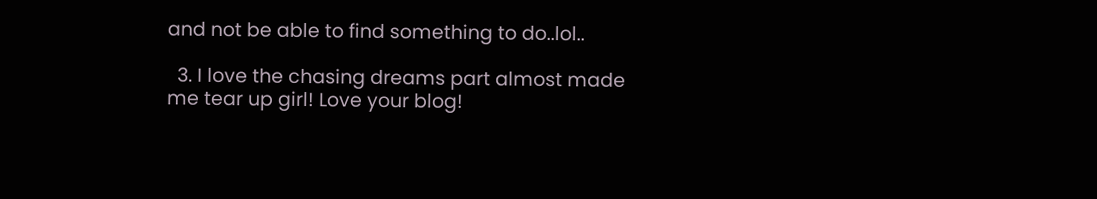and not be able to find something to do..lol..

  3. I love the chasing dreams part almost made me tear up girl! Love your blog!